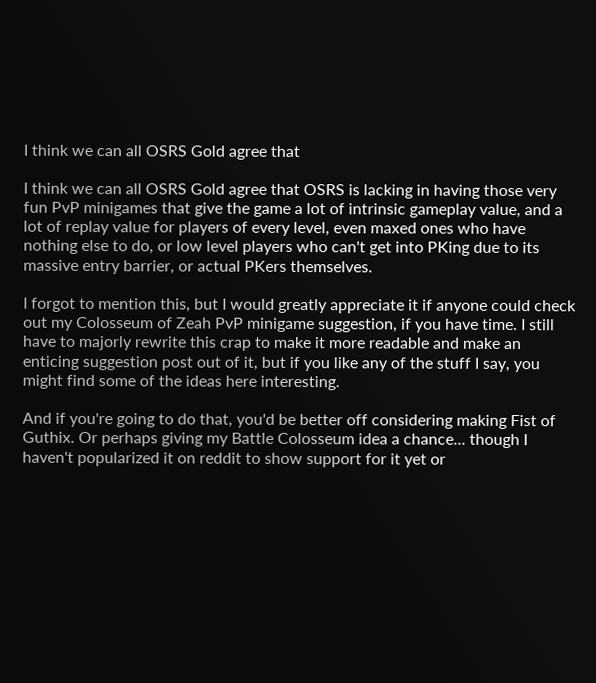I think we can all OSRS Gold agree that

I think we can all OSRS Gold agree that OSRS is lacking in having those very fun PvP minigames that give the game a lot of intrinsic gameplay value, and a lot of replay value for players of every level, even maxed ones who have nothing else to do, or low level players who can't get into PKing due to its massive entry barrier, or actual PKers themselves.

I forgot to mention this, but I would greatly appreciate it if anyone could check out my Colosseum of Zeah PvP minigame suggestion, if you have time. I still have to majorly rewrite this crap to make it more readable and make an enticing suggestion post out of it, but if you like any of the stuff I say, you might find some of the ideas here interesting.

And if you're going to do that, you'd be better off considering making Fist of Guthix. Or perhaps giving my Battle Colosseum idea a chance... though I haven't popularized it on reddit to show support for it yet or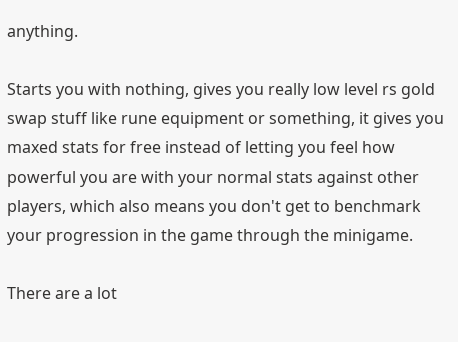anything.

Starts you with nothing, gives you really low level rs gold swap stuff like rune equipment or something, it gives you maxed stats for free instead of letting you feel how powerful you are with your normal stats against other players, which also means you don't get to benchmark your progression in the game through the minigame.

There are a lot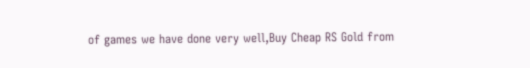of games we have done very well,Buy Cheap RS Gold from